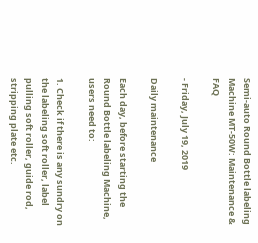Semi-auto Round Bottle labeling Machine MT-50W: Maintenance & FAQ

- Friday, July 19, 2019

Daily maintenance

Each day, before starting the Round Bottle labeling Machine, users need to:

1. Check if there is any sundry on the labeling soft roller, label pulling soft roller, guide rod, stripping plate etc.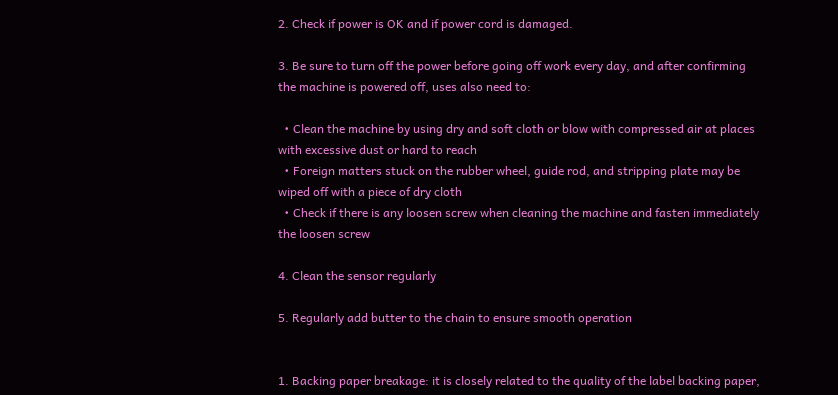2. Check if power is OK and if power cord is damaged.

3. Be sure to turn off the power before going off work every day, and after confirming the machine is powered off, uses also need to:

  • Clean the machine by using dry and soft cloth or blow with compressed air at places with excessive dust or hard to reach
  • Foreign matters stuck on the rubber wheel, guide rod, and stripping plate may be wiped off with a piece of dry cloth
  • Check if there is any loosen screw when cleaning the machine and fasten immediately the loosen screw

4. Clean the sensor regularly

5. Regularly add butter to the chain to ensure smooth operation


1. Backing paper breakage: it is closely related to the quality of the label backing paper,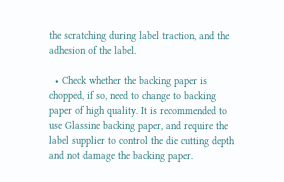the scratching during label traction, and the adhesion of the label.

  • Check whether the backing paper is chopped, if so, need to change to backing paper of high quality. It is recommended to use Glassine backing paper, and require the label supplier to control the die cutting depth and not damage the backing paper.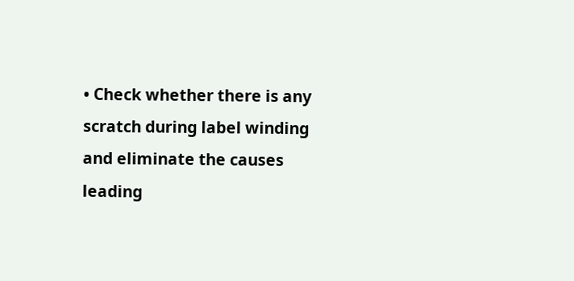• Check whether there is any scratch during label winding and eliminate the causes leading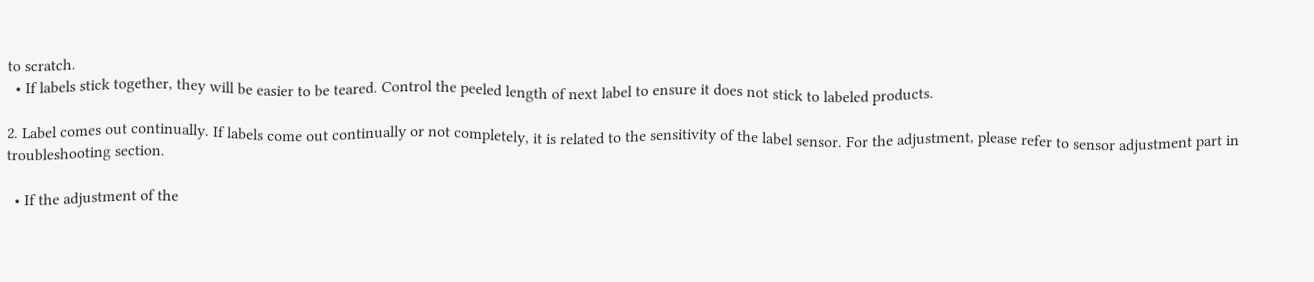to scratch.
  • If labels stick together, they will be easier to be teared. Control the peeled length of next label to ensure it does not stick to labeled products.

2. Label comes out continually. If labels come out continually or not completely, it is related to the sensitivity of the label sensor. For the adjustment, please refer to sensor adjustment part in troubleshooting section.

  • If the adjustment of the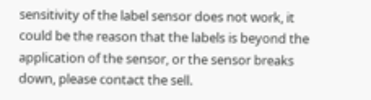sensitivity of the label sensor does not work, it could be the reason that the labels is beyond the application of the sensor, or the sensor breaks down, please contact the sell.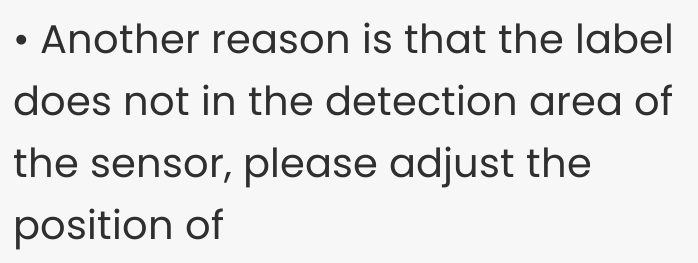• Another reason is that the label does not in the detection area of the sensor, please adjust the position of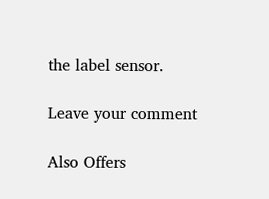the label sensor.

Leave your comment

Also Offers